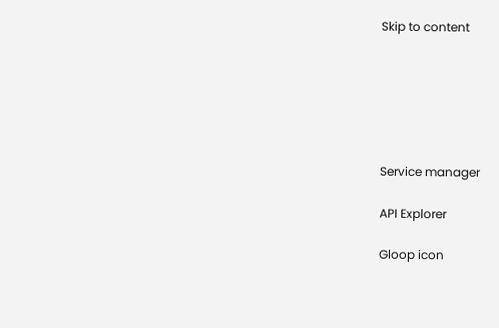Skip to content






Service manager

API Explorer

Gloop icon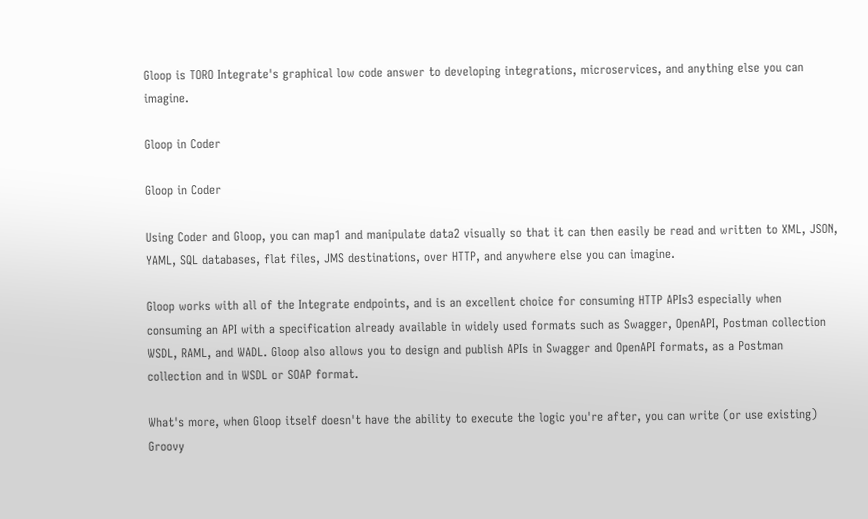Gloop is TORO Integrate's graphical low code answer to developing integrations, microservices, and anything else you can imagine.

Gloop in Coder

Gloop in Coder

Using Coder and Gloop, you can map1 and manipulate data2 visually so that it can then easily be read and written to XML, JSON, YAML, SQL databases, flat files, JMS destinations, over HTTP, and anywhere else you can imagine.

Gloop works with all of the Integrate endpoints, and is an excellent choice for consuming HTTP APIs3 especially when consuming an API with a specification already available in widely used formats such as Swagger, OpenAPI, Postman collection WSDL, RAML, and WADL. Gloop also allows you to design and publish APIs in Swagger and OpenAPI formats, as a Postman collection and in WSDL or SOAP format.

What's more, when Gloop itself doesn't have the ability to execute the logic you're after, you can write (or use existing) Groovy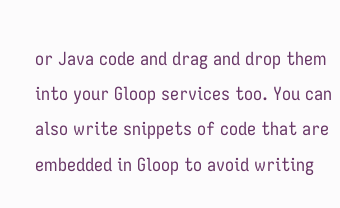or Java code and drag and drop them into your Gloop services too. You can also write snippets of code that are embedded in Gloop to avoid writing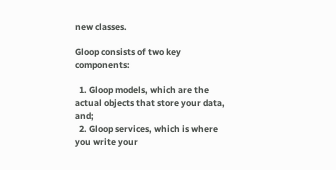new classes.

Gloop consists of two key components:

  1. Gloop models, which are the actual objects that store your data, and;
  2. Gloop services, which is where you write your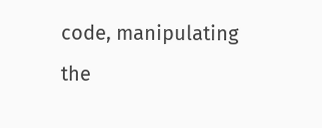code, manipulating the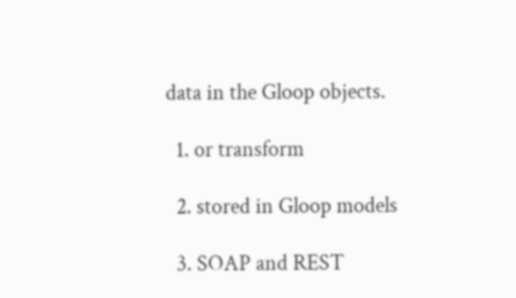data in the Gloop objects.

  1. or transform

  2. stored in Gloop models

  3. SOAP and REST